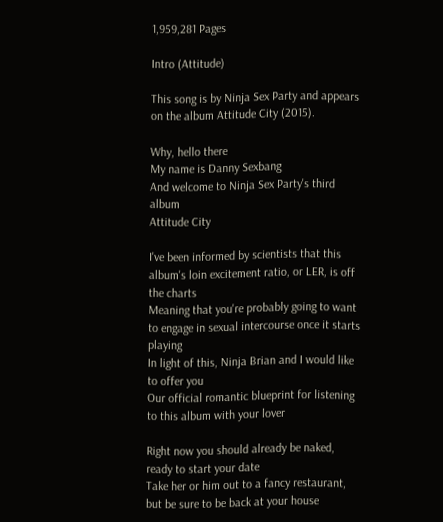1,959,281 Pages

Intro (Attitude)

This song is by Ninja Sex Party and appears on the album Attitude City (2015).

Why, hello there
My name is Danny Sexbang
And welcome to Ninja Sex Party's third album
Attitude City

I've been informed by scientists that this album's loin excitement ratio, or LER, is off the charts
Meaning that you're probably going to want to engage in sexual intercourse once it starts playing
In light of this, Ninja Brian and I would like to offer you
Our official romantic blueprint for listening to this album with your lover

Right now you should already be naked, ready to start your date
Take her or him out to a fancy restaurant, but be sure to be back at your house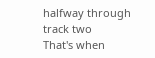halfway through track two
That's when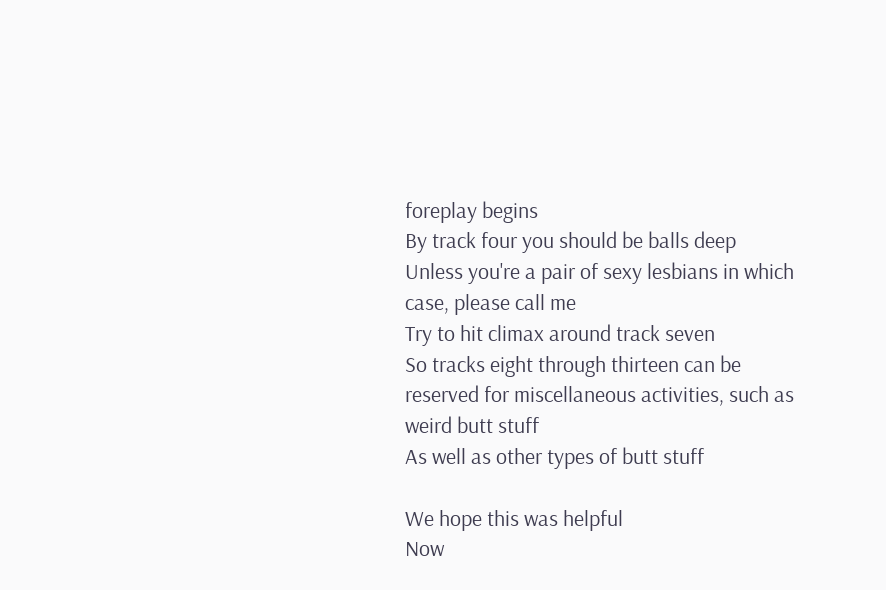foreplay begins
By track four you should be balls deep
Unless you're a pair of sexy lesbians in which case, please call me
Try to hit climax around track seven
So tracks eight through thirteen can be reserved for miscellaneous activities, such as weird butt stuff
As well as other types of butt stuff

We hope this was helpful
Now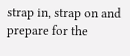strap in, strap on and prepare for the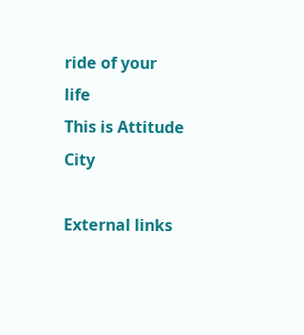ride of your life
This is Attitude City

External links